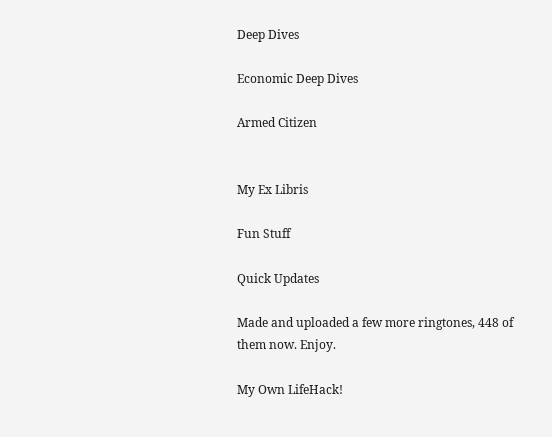Deep Dives

Economic Deep Dives

Armed Citizen


My Ex Libris

Fun Stuff

Quick Updates

Made and uploaded a few more ringtones, 448 of them now. Enjoy.

My Own LifeHack!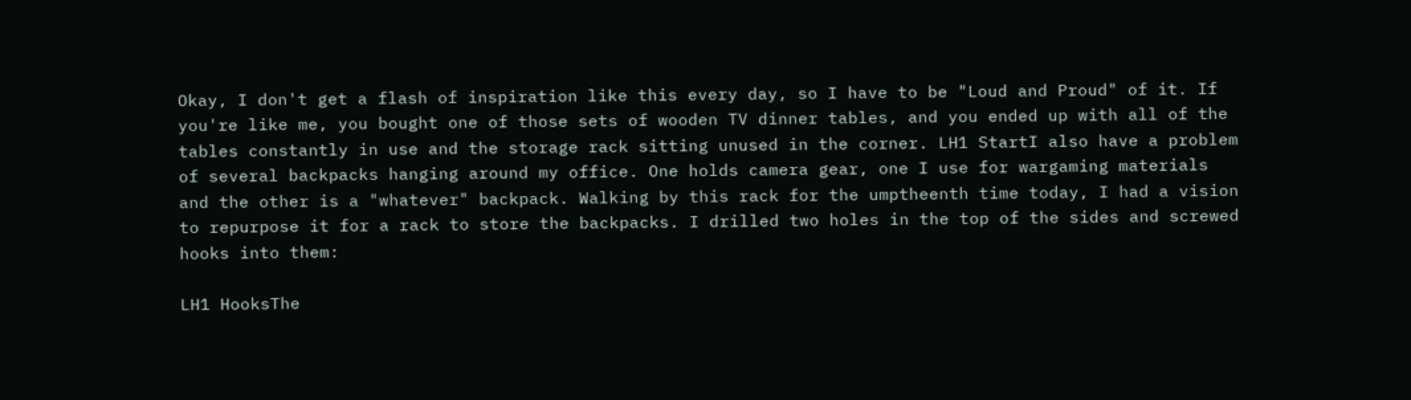Okay, I don't get a flash of inspiration like this every day, so I have to be "Loud and Proud" of it. If you're like me, you bought one of those sets of wooden TV dinner tables, and you ended up with all of the tables constantly in use and the storage rack sitting unused in the corner. LH1 StartI also have a problem of several backpacks hanging around my office. One holds camera gear, one I use for wargaming materials and the other is a "whatever" backpack. Walking by this rack for the umptheenth time today, I had a vision to repurpose it for a rack to store the backpacks. I drilled two holes in the top of the sides and screwed hooks into them:

LH1 HooksThe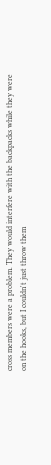cross members were a problem. They would interfere with the backpacks while they were on the hooks, but I couldn't just throw them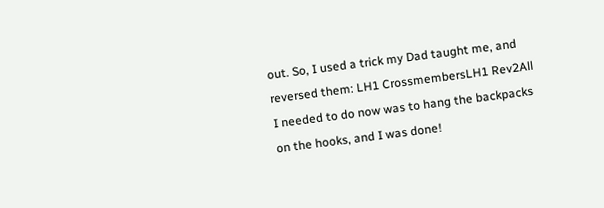out. So, I used a trick my Dad taught me, and reversed them: LH1 CrossmembersLH1 Rev2All I needed to do now was to hang the backpacks on the hooks, and I was done!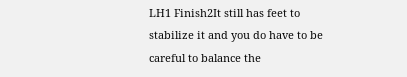LH1 Finish2It still has feet to stabilize it and you do have to be careful to balance the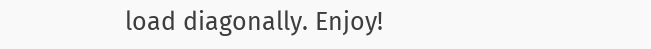load diagonally. Enjoy!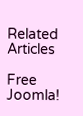Related Articles

Free Joomla!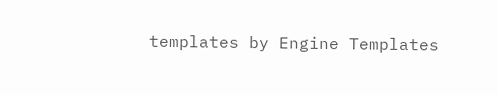templates by Engine Templates